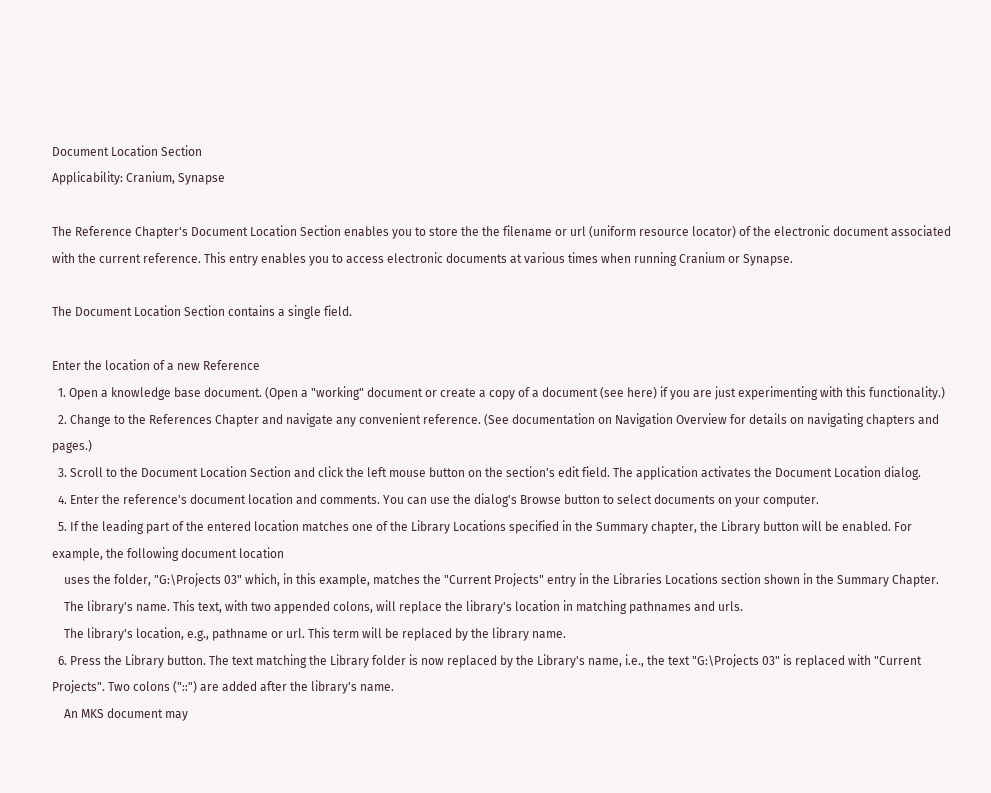Document Location Section
Applicability: Cranium, Synapse

The Reference Chapter's Document Location Section enables you to store the the filename or url (uniform resource locator) of the electronic document associated with the current reference. This entry enables you to access electronic documents at various times when running Cranium or Synapse.

The Document Location Section contains a single field.

Enter the location of a new Reference
  1. Open a knowledge base document. (Open a "working" document or create a copy of a document (see here) if you are just experimenting with this functionality.)
  2. Change to the References Chapter and navigate any convenient reference. (See documentation on Navigation Overview for details on navigating chapters and pages.)
  3. Scroll to the Document Location Section and click the left mouse button on the section's edit field. The application activates the Document Location dialog.
  4. Enter the reference's document location and comments. You can use the dialog's Browse button to select documents on your computer.
  5. If the leading part of the entered location matches one of the Library Locations specified in the Summary chapter, the Library button will be enabled. For example, the following document location
    uses the folder, "G:\Projects 03" which, in this example, matches the "Current Projects" entry in the Libraries Locations section shown in the Summary Chapter.
    The library's name. This text, with two appended colons, will replace the library's location in matching pathnames and urls.
    The library's location, e.g., pathname or url. This term will be replaced by the library name.
  6. Press the Library button. The text matching the Library folder is now replaced by the Library's name, i.e., the text "G:\Projects 03" is replaced with "Current Projects". Two colons ("::") are added after the library's name.
    An MKS document may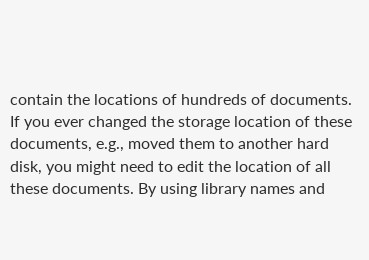contain the locations of hundreds of documents. If you ever changed the storage location of these documents, e.g., moved them to another hard disk, you might need to edit the location of all these documents. By using library names and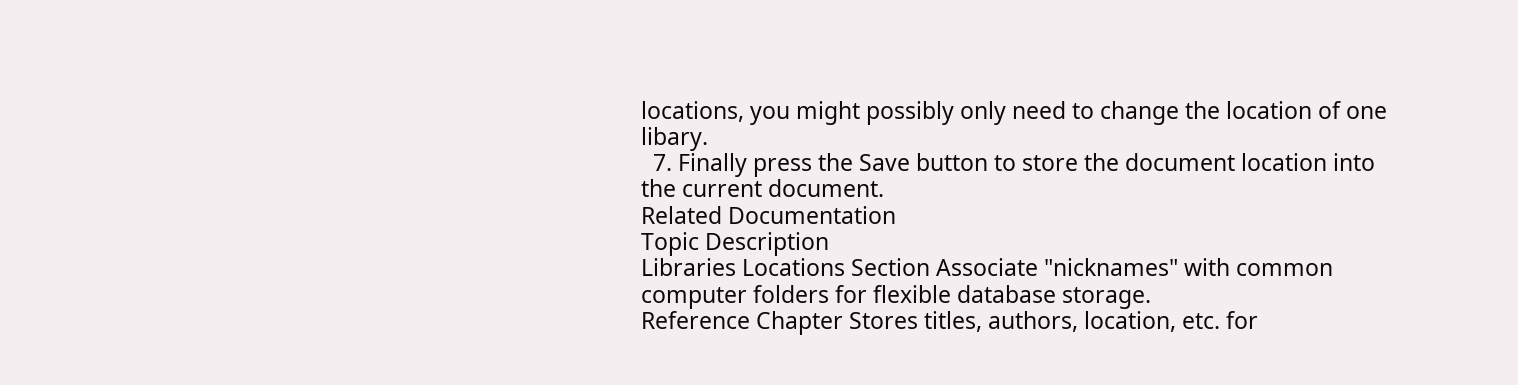locations, you might possibly only need to change the location of one libary.
  7. Finally press the Save button to store the document location into the current document.
Related Documentation
Topic Description
Libraries Locations Section Associate "nicknames" with common computer folders for flexible database storage.
Reference Chapter Stores titles, authors, location, etc. for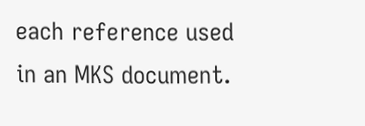each reference used in an MKS document.